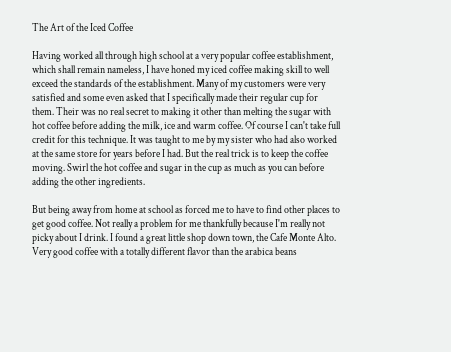The Art of the Iced Coffee

Having worked all through high school at a very popular coffee establishment, which shall remain nameless, I have honed my iced coffee making skill to well exceed the standards of the establishment. Many of my customers were very satisfied and some even asked that I specifically made their regular cup for them. Their was no real secret to making it other than melting the sugar with hot coffee before adding the milk, ice and warm coffee. Of course I can't take full credit for this technique. It was taught to me by my sister who had also worked at the same store for years before I had. But the real trick is to keep the coffee moving. Swirl the hot coffee and sugar in the cup as much as you can before adding the other ingredients.

But being away from home at school as forced me to have to find other places to get good coffee. Not really a problem for me thankfully because I'm really not picky about I drink. I found a great little shop down town, the Cafe Monte Alto. Very good coffee with a totally different flavor than the arabica beans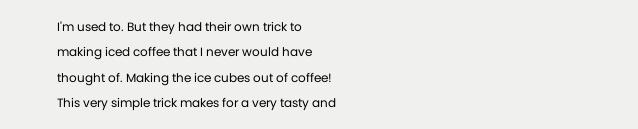I'm used to. But they had their own trick to making iced coffee that I never would have thought of. Making the ice cubes out of coffee! This very simple trick makes for a very tasty and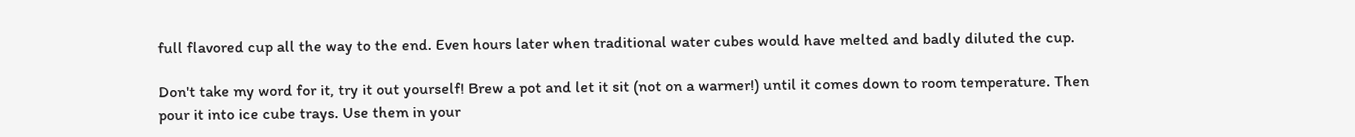full flavored cup all the way to the end. Even hours later when traditional water cubes would have melted and badly diluted the cup.

Don't take my word for it, try it out yourself! Brew a pot and let it sit (not on a warmer!) until it comes down to room temperature. Then pour it into ice cube trays. Use them in your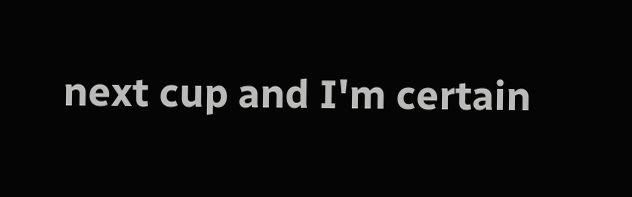next cup and I'm certain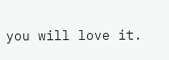you will love it.